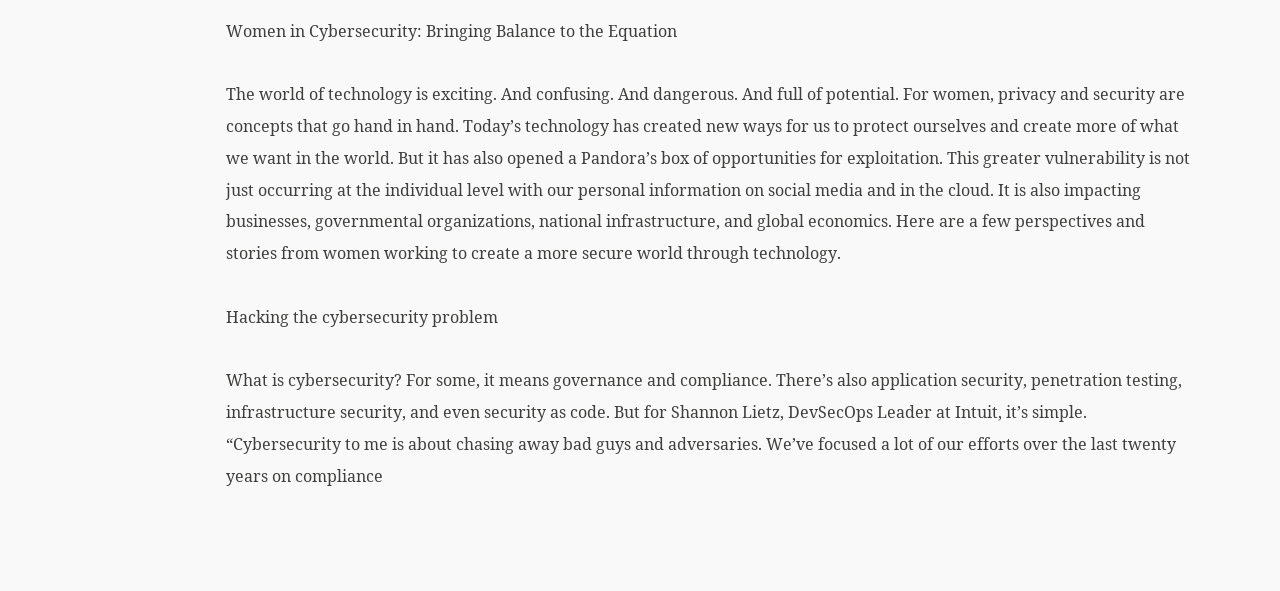Women in Cybersecurity: Bringing Balance to the Equation

The world of technology is exciting. And confusing. And dangerous. And full of potential. For women, privacy and security are concepts that go hand in hand. Today’s technology has created new ways for us to protect ourselves and create more of what we want in the world. But it has also opened a Pandora’s box of opportunities for exploitation. This greater vulnerability is not just occurring at the individual level with our personal information on social media and in the cloud. It is also impacting businesses, governmental organizations, national infrastructure, and global economics. Here are a few perspectives and stories from women working to create a more secure world through technology.

Hacking the cybersecurity problem

What is cybersecurity? For some, it means governance and compliance. There’s also application security, penetration testing, infrastructure security, and even security as code. But for Shannon Lietz, DevSecOps Leader at Intuit, it’s simple. “Cybersecurity to me is about chasing away bad guys and adversaries. We’ve focused a lot of our efforts over the last twenty years on compliance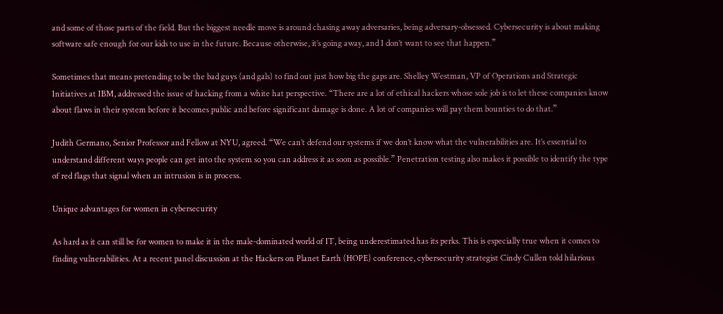and some of those parts of the field. But the biggest needle move is around chasing away adversaries, being adversary-obsessed. Cybersecurity is about making software safe enough for our kids to use in the future. Because otherwise, it’s going away, and I don’t want to see that happen.”

Sometimes that means pretending to be the bad guys (and gals) to find out just how big the gaps are. Shelley Westman, VP of Operations and Strategic Initiatives at IBM, addressed the issue of hacking from a white hat perspective. “There are a lot of ethical hackers whose sole job is to let these companies know about flaws in their system before it becomes public and before significant damage is done. A lot of companies will pay them bounties to do that.”

Judith Germano, Senior Professor and Fellow at NYU, agreed. “We can’t defend our systems if we don’t know what the vulnerabilities are. It’s essential to understand different ways people can get into the system so you can address it as soon as possible.” Penetration testing also makes it possible to identify the type of red flags that signal when an intrusion is in process.

Unique advantages for women in cybersecurity

As hard as it can still be for women to make it in the male-dominated world of IT, being underestimated has its perks. This is especially true when it comes to finding vulnerabilities. At a recent panel discussion at the Hackers on Planet Earth (HOPE) conference, cybersecurity strategist Cindy Cullen told hilarious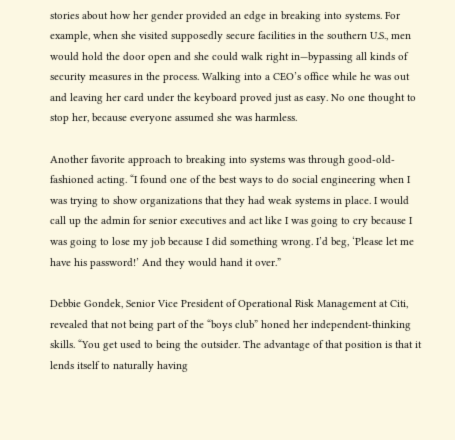stories about how her gender provided an edge in breaking into systems. For example, when she visited supposedly secure facilities in the southern U.S., men would hold the door open and she could walk right in—bypassing all kinds of security measures in the process. Walking into a CEO’s office while he was out and leaving her card under the keyboard proved just as easy. No one thought to stop her, because everyone assumed she was harmless.

Another favorite approach to breaking into systems was through good-old-fashioned acting. “I found one of the best ways to do social engineering when I was trying to show organizations that they had weak systems in place. I would call up the admin for senior executives and act like I was going to cry because I was going to lose my job because I did something wrong. I’d beg, ‘Please let me have his password!’ And they would hand it over.”

Debbie Gondek, Senior Vice President of Operational Risk Management at Citi, revealed that not being part of the “boys club” honed her independent-thinking skills. “You get used to being the outsider. The advantage of that position is that it lends itself to naturally having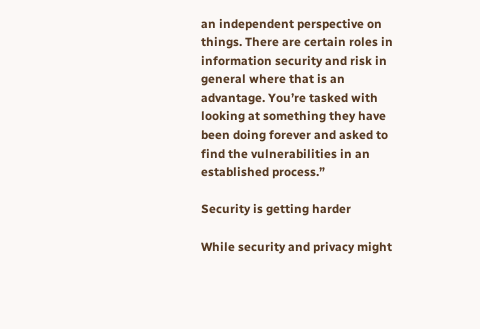an independent perspective on things. There are certain roles in information security and risk in general where that is an advantage. You’re tasked with looking at something they have been doing forever and asked to find the vulnerabilities in an established process.”

Security is getting harder

While security and privacy might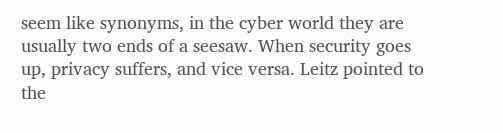seem like synonyms, in the cyber world they are usually two ends of a seesaw. When security goes up, privacy suffers, and vice versa. Leitz pointed to the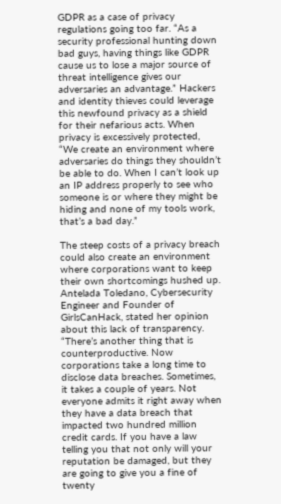GDPR as a case of privacy regulations going too far. “As a security professional hunting down bad guys, having things like GDPR cause us to lose a major source of threat intelligence gives our adversaries an advantage.” Hackers and identity thieves could leverage this newfound privacy as a shield for their nefarious acts. When privacy is excessively protected, “We create an environment where adversaries do things they shouldn’t be able to do. When I can’t look up an IP address properly to see who someone is or where they might be hiding and none of my tools work, that’s a bad day.”

The steep costs of a privacy breach could also create an environment where corporations want to keep their own shortcomings hushed up. Antelada Toledano, Cybersecurity Engineer and Founder of GirlsCanHack, stated her opinion about this lack of transparency. “There’s another thing that is counterproductive. Now corporations take a long time to disclose data breaches. Sometimes, it takes a couple of years. Not everyone admits it right away when they have a data breach that impacted two hundred million credit cards. If you have a law telling you that not only will your reputation be damaged, but they are going to give you a fine of twenty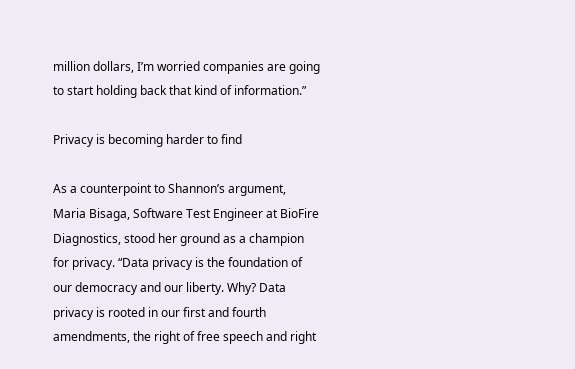million dollars, I’m worried companies are going to start holding back that kind of information.”

Privacy is becoming harder to find

As a counterpoint to Shannon’s argument, Maria Bisaga, Software Test Engineer at BioFire Diagnostics, stood her ground as a champion for privacy. “Data privacy is the foundation of our democracy and our liberty. Why? Data privacy is rooted in our first and fourth amendments, the right of free speech and right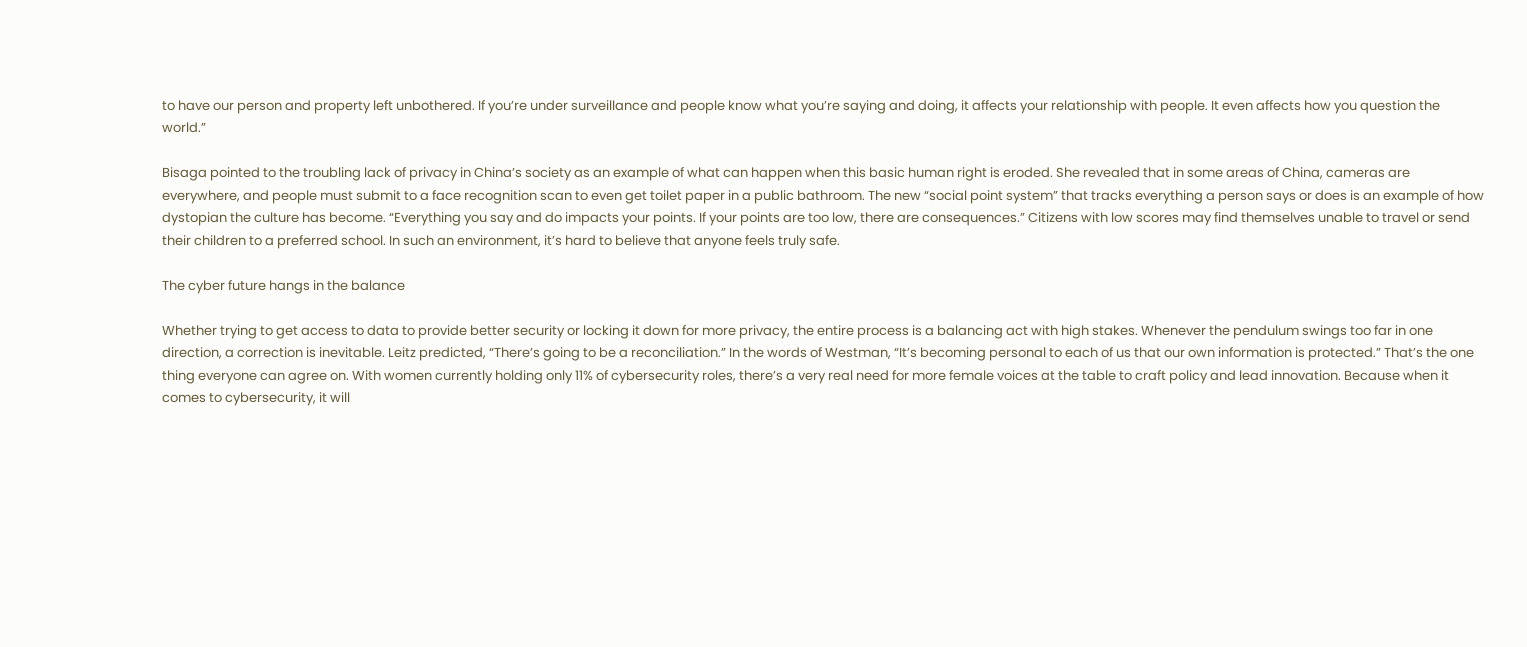to have our person and property left unbothered. If you’re under surveillance and people know what you’re saying and doing, it affects your relationship with people. It even affects how you question the world.”

Bisaga pointed to the troubling lack of privacy in China’s society as an example of what can happen when this basic human right is eroded. She revealed that in some areas of China, cameras are everywhere, and people must submit to a face recognition scan to even get toilet paper in a public bathroom. The new “social point system” that tracks everything a person says or does is an example of how dystopian the culture has become. “Everything you say and do impacts your points. If your points are too low, there are consequences.” Citizens with low scores may find themselves unable to travel or send their children to a preferred school. In such an environment, it’s hard to believe that anyone feels truly safe.

The cyber future hangs in the balance

Whether trying to get access to data to provide better security or locking it down for more privacy, the entire process is a balancing act with high stakes. Whenever the pendulum swings too far in one direction, a correction is inevitable. Leitz predicted, “There’s going to be a reconciliation.” In the words of Westman, “It’s becoming personal to each of us that our own information is protected.” That’s the one thing everyone can agree on. With women currently holding only 11% of cybersecurity roles, there’s a very real need for more female voices at the table to craft policy and lead innovation. Because when it comes to cybersecurity, it will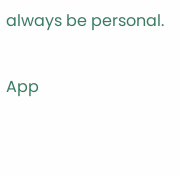always be personal.

App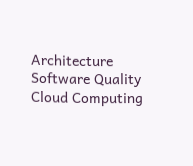Architecture
Software Quality
Cloud Computing